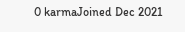0 karmaJoined Dec 2021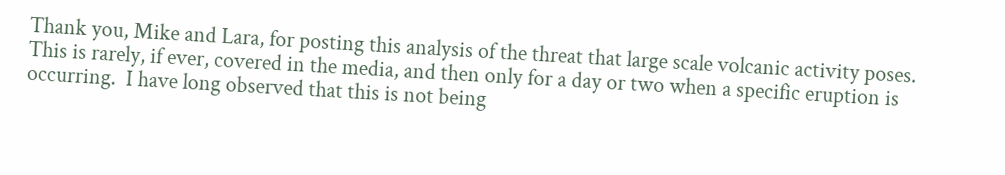Thank you, Mike and Lara, for posting this analysis of the threat that large scale volcanic activity poses.  This is rarely, if ever, covered in the media, and then only for a day or two when a specific eruption is occurring.  I have long observed that this is not being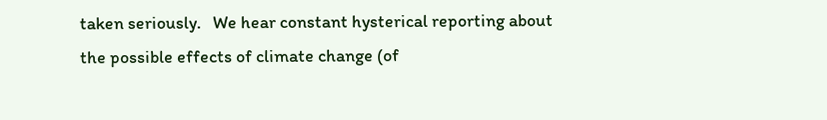taken seriously.   We hear constant hysterical reporting about the possible effects of climate change (of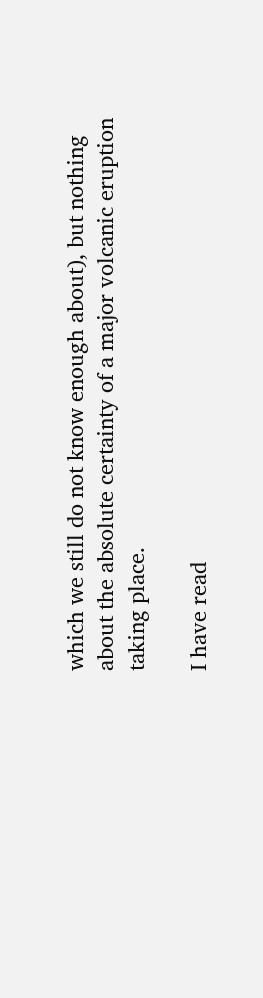which we still do not know enough about), but nothing about the absolute certainty of a major volcanic eruption taking place.

I have read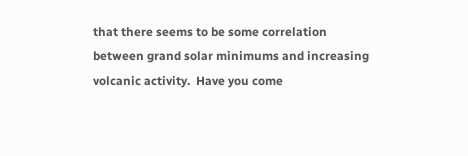that there seems to be some correlation between grand solar minimums and increasing volcanic activity.  Have you come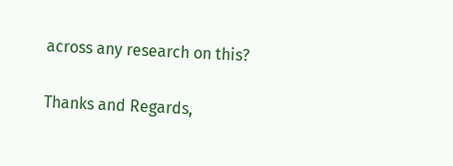across any research on this?

Thanks and Regards,